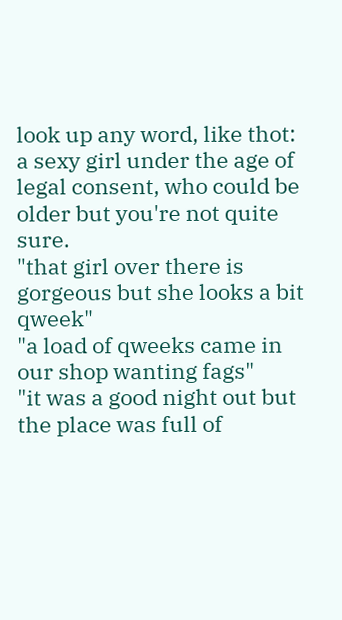look up any word, like thot:
a sexy girl under the age of legal consent, who could be older but you're not quite sure.
"that girl over there is gorgeous but she looks a bit qweek"
"a load of qweeks came in our shop wanting fags"
"it was a good night out but the place was full of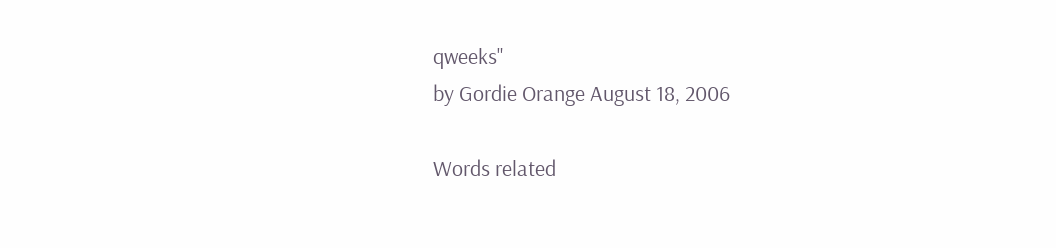qweeks"
by Gordie Orange August 18, 2006

Words related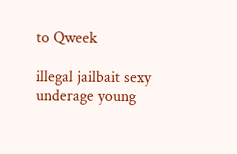to Qweek

illegal jailbait sexy underage young